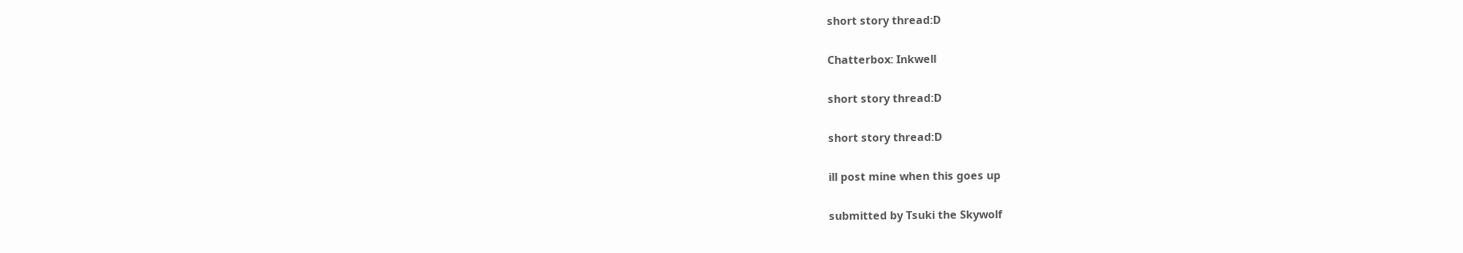short story thread:D

Chatterbox: Inkwell

short story thread:D

short story thread:D

ill post mine when this goes up

submitted by Tsuki the Skywolf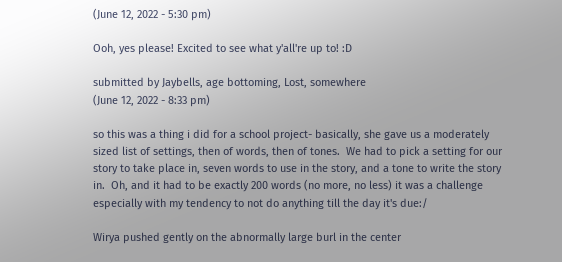(June 12, 2022 - 5:30 pm)

Ooh, yes please! Excited to see what y'all're up to! :D

submitted by Jaybells, age bottoming, Lost, somewhere
(June 12, 2022 - 8:33 pm)

so this was a thing i did for a school project- basically, she gave us a moderately sized list of settings, then of words, then of tones.  We had to pick a setting for our story to take place in, seven words to use in the story, and a tone to write the story in.  Oh, and it had to be exactly 200 words (no more, no less) it was a challenge especially with my tendency to not do anything till the day it's due:/

Wirya pushed gently on the abnormally large burl in the center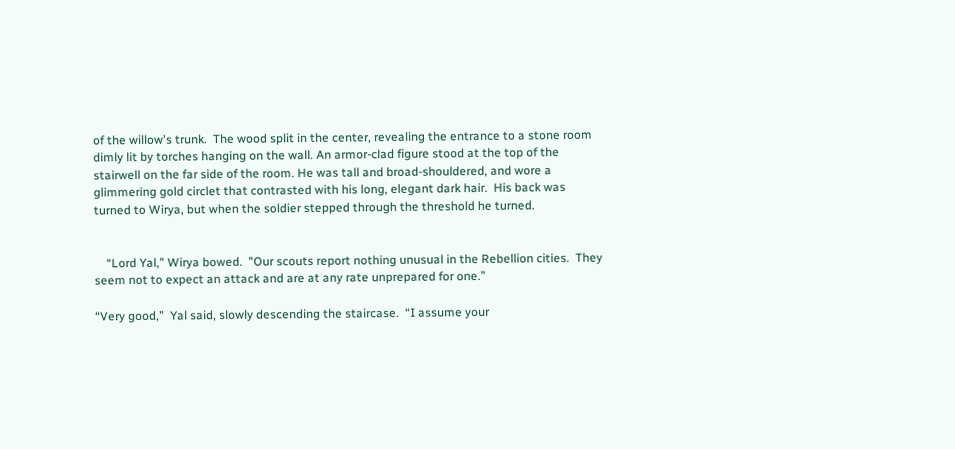of the willow's trunk.  The wood split in the center, revealing the entrance to a stone room dimly lit by torches hanging on the wall. An armor-clad figure stood at the top of the stairwell on the far side of the room. He was tall and broad-shouldered, and wore a glimmering gold circlet that contrasted with his long, elegant dark hair.  His back was turned to Wirya, but when the soldier stepped through the threshold he turned.


    “Lord Yal,” Wirya bowed.  "Our scouts report nothing unusual in the Rebellion cities.  They seem not to expect an attack and are at any rate unprepared for one.”

“Very good,”  Yal said, slowly descending the staircase.  “I assume your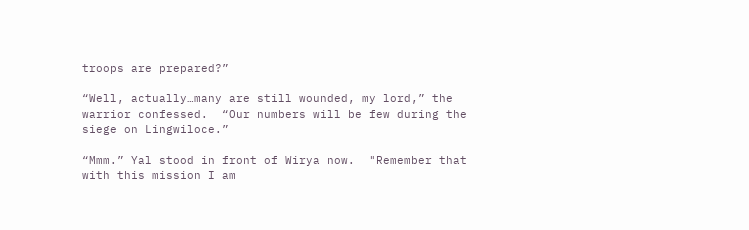troops are prepared?”

“Well, actually…many are still wounded, my lord,” the warrior confessed.  “Our numbers will be few during the siege on Lingwiloce.”

“Mmm.” Yal stood in front of Wirya now.  "Remember that with this mission I am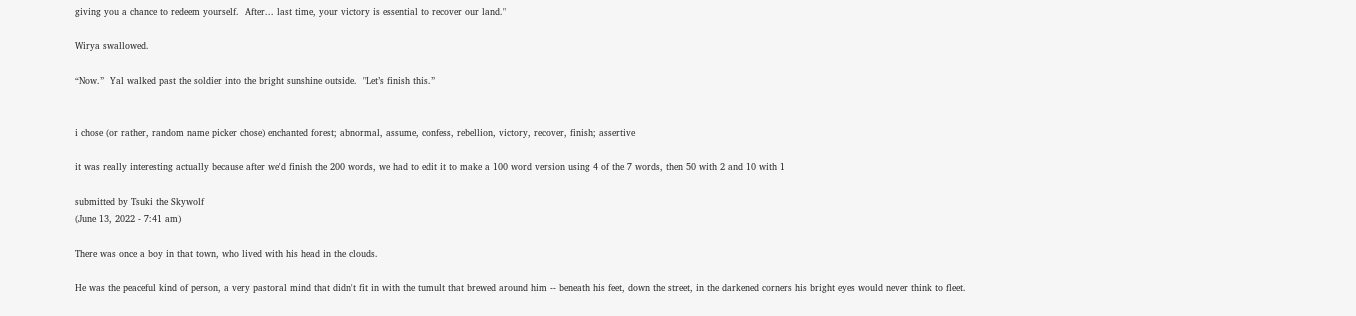giving you a chance to redeem yourself.  After... last time, your victory is essential to recover our land."

Wirya swallowed.

“Now.”  Yal walked past the soldier into the bright sunshine outside.  "Let’s finish this.”


i chose (or rather, random name picker chose) enchanted forest; abnormal, assume, confess, rebellion, victory, recover, finish; assertive

it was really interesting actually because after we'd finish the 200 words, we had to edit it to make a 100 word version using 4 of the 7 words, then 50 with 2 and 10 with 1

submitted by Tsuki the Skywolf
(June 13, 2022 - 7:41 am)

There was once a boy in that town, who lived with his head in the clouds.

He was the peaceful kind of person, a very pastoral mind that didn't fit in with the tumult that brewed around him -- beneath his feet, down the street, in the darkened corners his bright eyes would never think to fleet.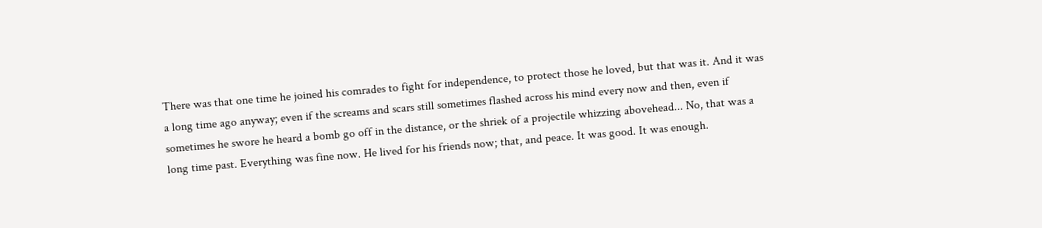There was that one time he joined his comrades to fight for independence, to protect those he loved, but that was it. And it was a long time ago anyway; even if the screams and scars still sometimes flashed across his mind every now and then, even if sometimes he swore he heard a bomb go off in the distance, or the shriek of a projectile whizzing abovehead... No, that was a long time past. Everything was fine now. He lived for his friends now; that, and peace. It was good. It was enough.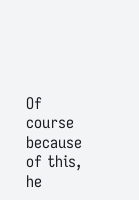Of course because of this, he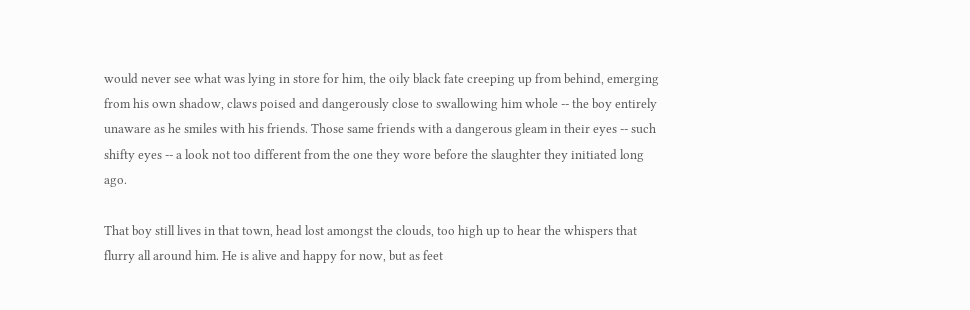would never see what was lying in store for him, the oily black fate creeping up from behind, emerging from his own shadow, claws poised and dangerously close to swallowing him whole -- the boy entirely unaware as he smiles with his friends. Those same friends with a dangerous gleam in their eyes -- such shifty eyes -- a look not too different from the one they wore before the slaughter they initiated long ago.

That boy still lives in that town, head lost amongst the clouds, too high up to hear the whispers that flurry all around him. He is alive and happy for now, but as feet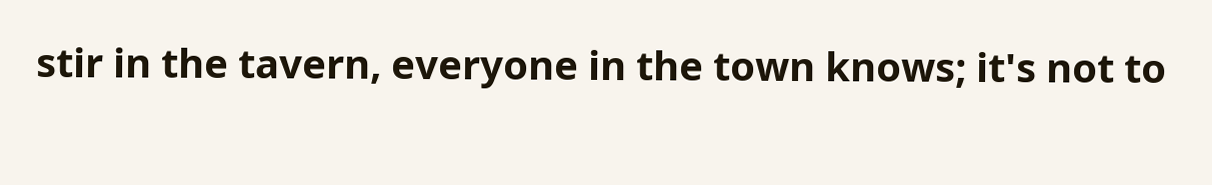stir in the tavern, everyone in the town knows; it's not to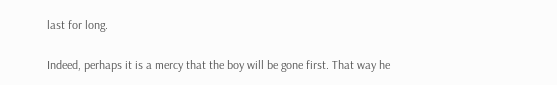last for long.

Indeed, perhaps it is a mercy that the boy will be gone first. That way he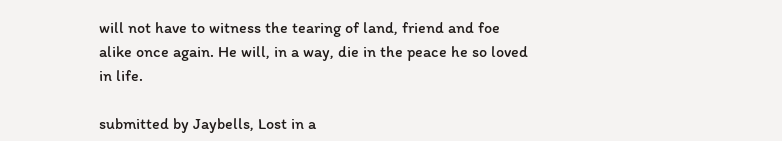will not have to witness the tearing of land, friend and foe alike once again. He will, in a way, die in the peace he so loved in life.

submitted by Jaybells, Lost in a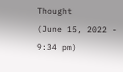Thought
(June 15, 2022 - 9:34 pm)